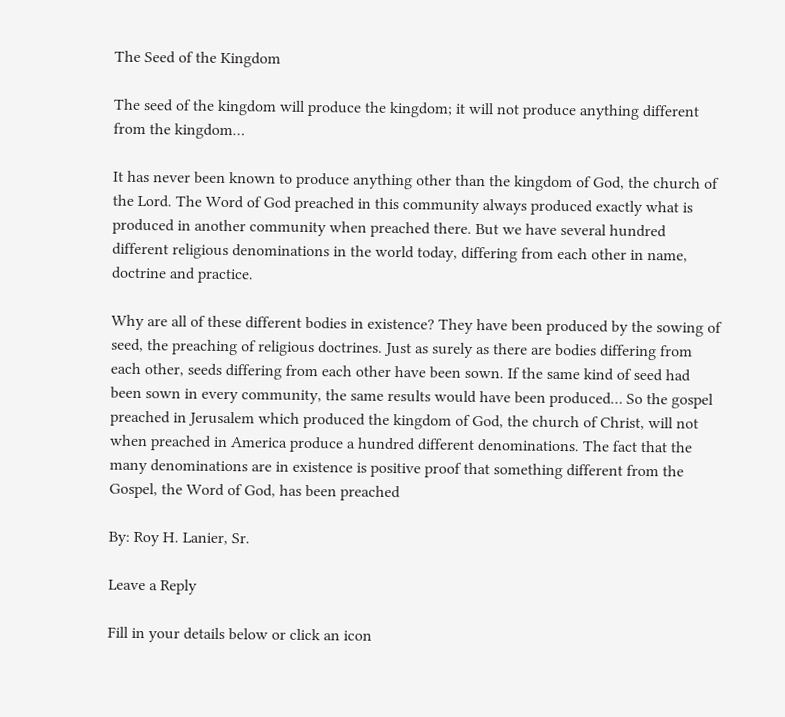The Seed of the Kingdom

The seed of the kingdom will produce the kingdom; it will not produce anything different from the kingdom…

It has never been known to produce anything other than the kingdom of God, the church of the Lord. The Word of God preached in this community always produced exactly what is produced in another community when preached there. But we have several hundred different religious denominations in the world today, differing from each other in name, doctrine and practice.

Why are all of these different bodies in existence? They have been produced by the sowing of seed, the preaching of religious doctrines. Just as surely as there are bodies differing from each other, seeds differing from each other have been sown. If the same kind of seed had been sown in every community, the same results would have been produced… So the gospel preached in Jerusalem which produced the kingdom of God, the church of Christ, will not when preached in America produce a hundred different denominations. The fact that the many denominations are in existence is positive proof that something different from the Gospel, the Word of God, has been preached

By: Roy H. Lanier, Sr.

Leave a Reply

Fill in your details below or click an icon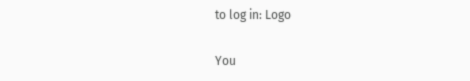to log in: Logo

You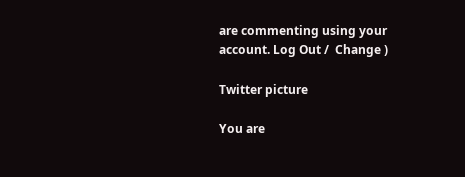are commenting using your account. Log Out /  Change )

Twitter picture

You are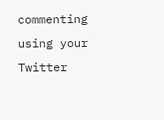commenting using your Twitter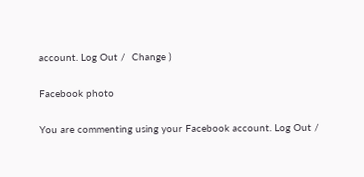account. Log Out /  Change )

Facebook photo

You are commenting using your Facebook account. Log Out /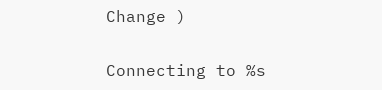Change )

Connecting to %s